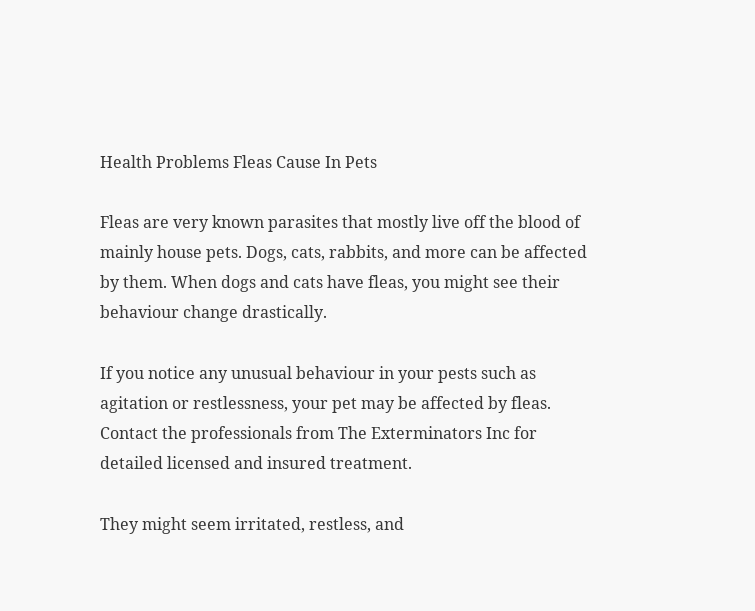Health Problems Fleas Cause In Pets

Fleas are very known parasites that mostly live off the blood of mainly house pets. Dogs, cats, rabbits, and more can be affected by them. When dogs and cats have fleas, you might see their behaviour change drastically.

If you notice any unusual behaviour in your pests such as agitation or restlessness, your pet may be affected by fleas. Contact the professionals from The Exterminators Inc for detailed licensed and insured treatment.

They might seem irritated, restless, and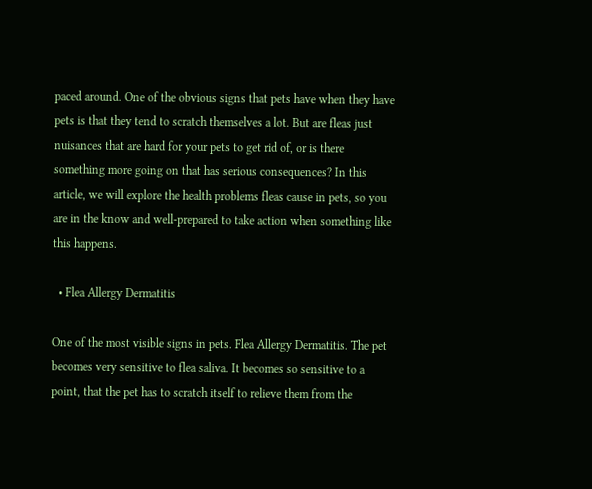paced around. One of the obvious signs that pets have when they have pets is that they tend to scratch themselves a lot. But are fleas just nuisances that are hard for your pets to get rid of, or is there something more going on that has serious consequences? In this article, we will explore the health problems fleas cause in pets, so you are in the know and well-prepared to take action when something like this happens.

  • Flea Allergy Dermatitis

One of the most visible signs in pets. Flea Allergy Dermatitis. The pet becomes very sensitive to flea saliva. It becomes so sensitive to a point, that the pet has to scratch itself to relieve them from the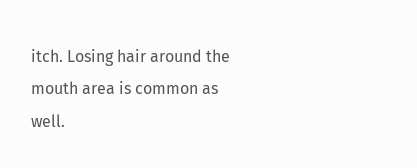itch. Losing hair around the mouth area is common as well.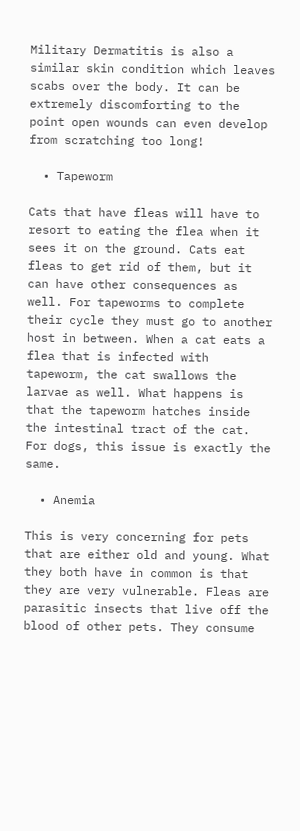Military Dermatitis is also a similar skin condition which leaves scabs over the body. It can be extremely discomforting to the point open wounds can even develop from scratching too long!

  • Tapeworm

Cats that have fleas will have to resort to eating the flea when it sees it on the ground. Cats eat fleas to get rid of them, but it can have other consequences as well. For tapeworms to complete their cycle they must go to another host in between. When a cat eats a flea that is infected with tapeworm, the cat swallows the larvae as well. What happens is that the tapeworm hatches inside the intestinal tract of the cat. For dogs, this issue is exactly the same.

  • Anemia

This is very concerning for pets that are either old and young. What they both have in common is that they are very vulnerable. Fleas are parasitic insects that live off the blood of other pets. They consume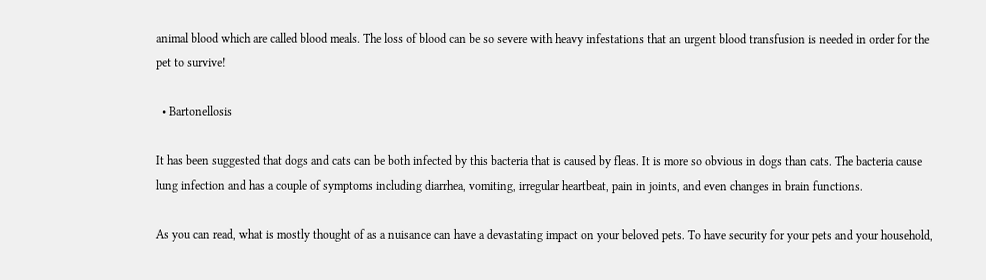animal blood which are called blood meals. The loss of blood can be so severe with heavy infestations that an urgent blood transfusion is needed in order for the pet to survive!

  • Bartonellosis

It has been suggested that dogs and cats can be both infected by this bacteria that is caused by fleas. It is more so obvious in dogs than cats. The bacteria cause lung infection and has a couple of symptoms including diarrhea, vomiting, irregular heartbeat, pain in joints, and even changes in brain functions.

As you can read, what is mostly thought of as a nuisance can have a devastating impact on your beloved pets. To have security for your pets and your household,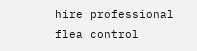hire professional flea control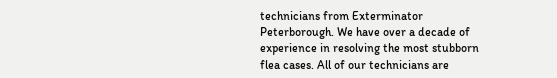technicians from Exterminator Peterborough. We have over a decade of experience in resolving the most stubborn flea cases. All of our technicians are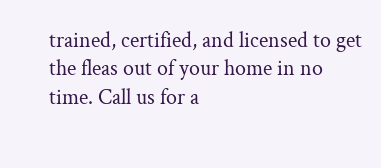trained, certified, and licensed to get the fleas out of your home in no time. Call us for a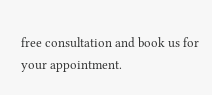free consultation and book us for your appointment.